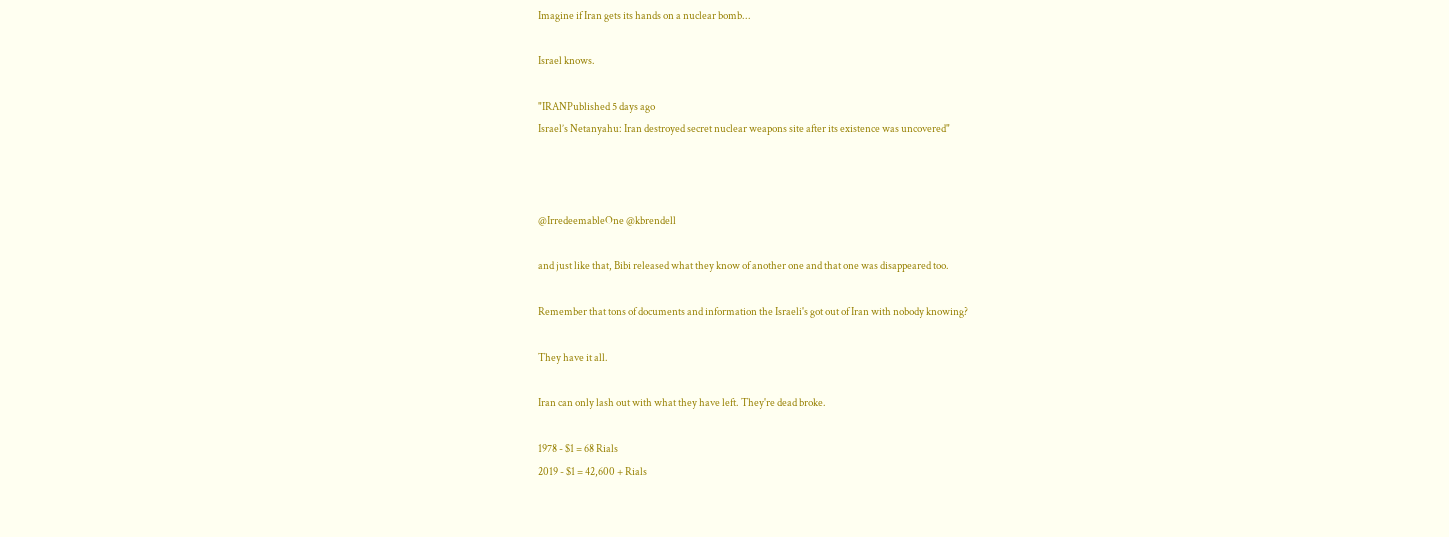Imagine if Iran gets its hands on a nuclear bomb...

Israel knows.

"IRANPublished 5 days ago
Israel’s Netanyahu: Iran destroyed secret nuclear weapons site after its existence was uncovered"



@IrredeemableOne @kbrendell

and just like that, Bibi released what they know of another one and that one was disappeared too.

Remember that tons of documents and information the Israeli's got out of Iran with nobody knowing?

They have it all.

Iran can only lash out with what they have left. They're dead broke.

1978 - $1 = 68 Rials
2019 - $1 = 42,600 + Rials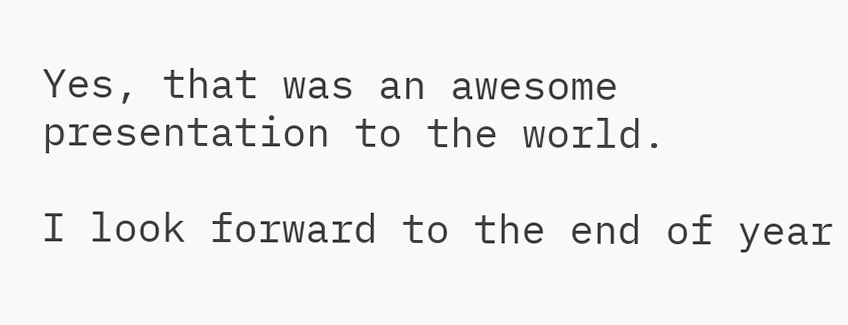Yes, that was an awesome presentation to the world.

I look forward to the end of year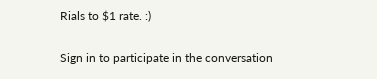Rials to $1 rate. :)


Sign in to participate in the conversation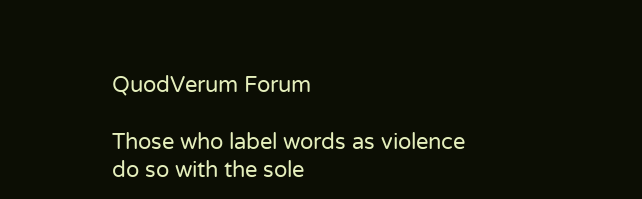QuodVerum Forum

Those who label words as violence do so with the sole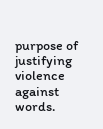purpose of justifying violence against words.